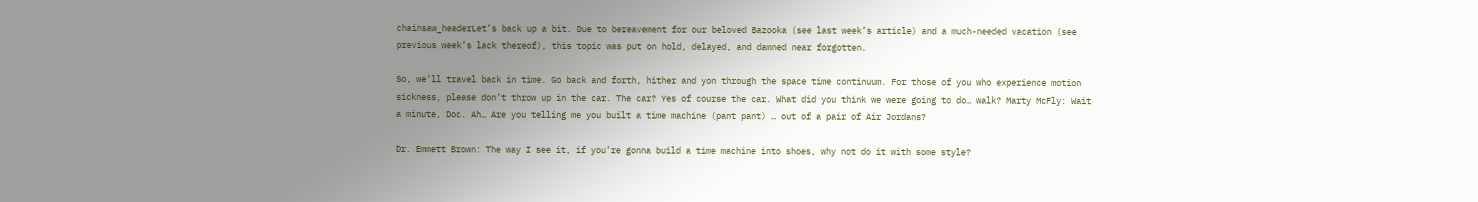chainsaw_headerLet’s back up a bit. Due to bereavement for our beloved Bazooka (see last week’s article) and a much-needed vacation (see previous week’s lack thereof), this topic was put on hold, delayed, and damned near forgotten.

So, we’ll travel back in time. Go back and forth, hither and yon through the space time continuum. For those of you who experience motion sickness, please don’t throw up in the car. The car? Yes of course the car. What did you think we were going to do… walk? Marty McFly: Wait a minute, Doc. Ah… Are you telling me you built a time machine (pant pant) … out of a pair of Air Jordans?

Dr. Emmett Brown: The way I see it, if you’re gonna build a time machine into shoes, why not do it with some style?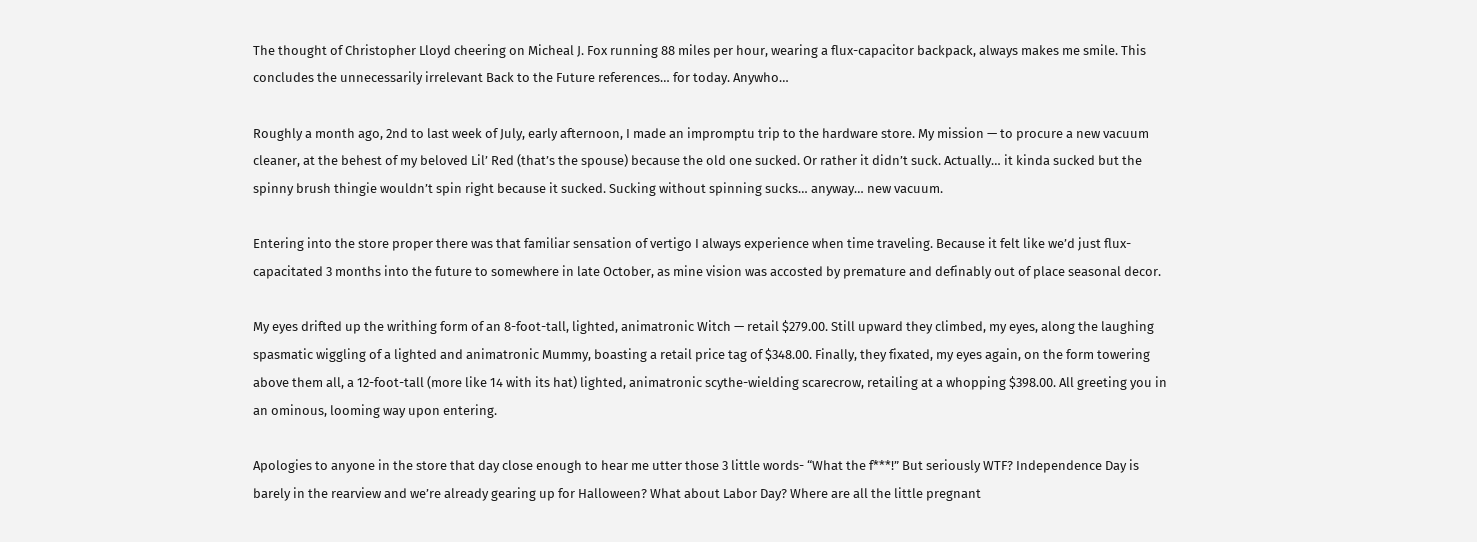The thought of Christopher Lloyd cheering on Micheal J. Fox running 88 miles per hour, wearing a flux-capacitor backpack, always makes me smile. This concludes the unnecessarily irrelevant Back to the Future references… for today. Anywho…

Roughly a month ago, 2nd to last week of July, early afternoon, I made an impromptu trip to the hardware store. My mission — to procure a new vacuum cleaner, at the behest of my beloved Lil’ Red (that’s the spouse) because the old one sucked. Or rather it didn’t suck. Actually… it kinda sucked but the spinny brush thingie wouldn’t spin right because it sucked. Sucking without spinning sucks… anyway… new vacuum.

Entering into the store proper there was that familiar sensation of vertigo I always experience when time traveling. Because it felt like we’d just flux-capacitated 3 months into the future to somewhere in late October, as mine vision was accosted by premature and definably out of place seasonal decor.

My eyes drifted up the writhing form of an 8-foot-tall, lighted, animatronic Witch — retail $279.00. Still upward they climbed, my eyes, along the laughing spasmatic wiggling of a lighted and animatronic Mummy, boasting a retail price tag of $348.00. Finally, they fixated, my eyes again, on the form towering above them all, a 12-foot-tall (more like 14 with its hat) lighted, animatronic scythe-wielding scarecrow, retailing at a whopping $398.00. All greeting you in an ominous, looming way upon entering.

Apologies to anyone in the store that day close enough to hear me utter those 3 little words- “What the f***!” But seriously WTF? Independence Day is barely in the rearview and we’re already gearing up for Halloween? What about Labor Day? Where are all the little pregnant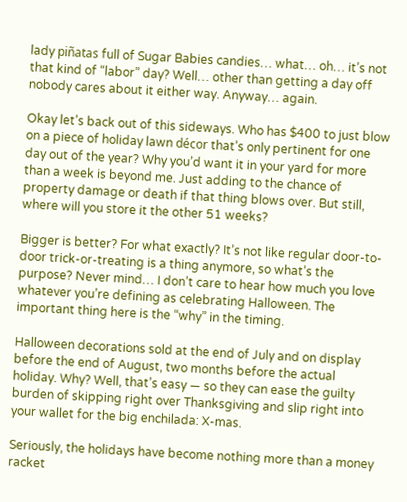lady piñatas full of Sugar Babies candies… what… oh… it’s not that kind of “labor” day? Well… other than getting a day off nobody cares about it either way. Anyway… again.

Okay let’s back out of this sideways. Who has $400 to just blow on a piece of holiday lawn décor that’s only pertinent for one day out of the year? Why you’d want it in your yard for more than a week is beyond me. Just adding to the chance of property damage or death if that thing blows over. But still, where will you store it the other 51 weeks?

Bigger is better? For what exactly? It’s not like regular door-to-door trick-or-treating is a thing anymore, so what’s the purpose? Never mind… I don’t care to hear how much you love whatever you’re defining as celebrating Halloween. The important thing here is the “why” in the timing.

Halloween decorations sold at the end of July and on display before the end of August, two months before the actual holiday. Why? Well, that’s easy — so they can ease the guilty burden of skipping right over Thanksgiving and slip right into your wallet for the big enchilada: X-mas.

Seriously, the holidays have become nothing more than a money racket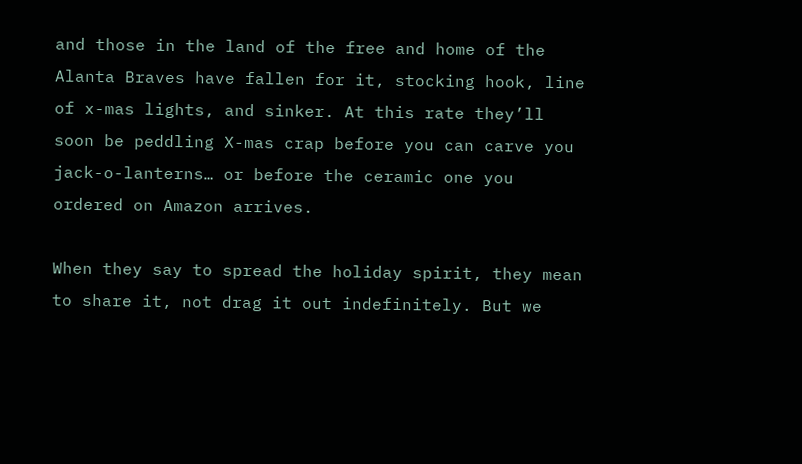and those in the land of the free and home of the Alanta Braves have fallen for it, stocking hook, line of x-mas lights, and sinker. At this rate they’ll soon be peddling X-mas crap before you can carve you jack-o-lanterns… or before the ceramic one you ordered on Amazon arrives.

When they say to spread the holiday spirit, they mean to share it, not drag it out indefinitely. But we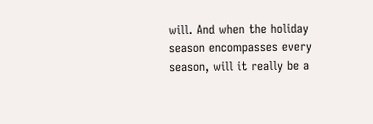will. And when the holiday season encompasses every season, will it really be a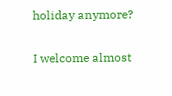holiday anymore?

I welcome almost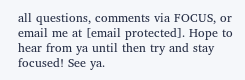all questions, comments via FOCUS, or email me at [email protected]. Hope to hear from ya until then try and stay focused! See ya.